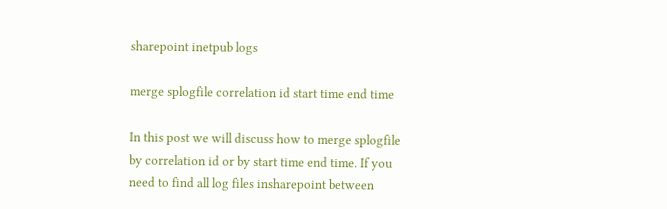sharepoint inetpub logs

merge splogfile correlation id start time end time

In this post we will discuss how to merge splogfile by correlation id or by start time end time. If you need to find all log files insharepoint between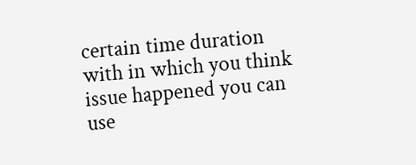certain time duration with in which you think issue happened you can use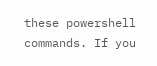these powershell commands. If you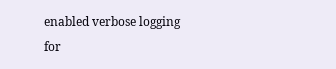enabled verbose logging for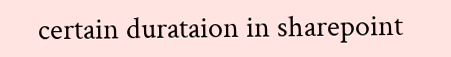certain durataion in sharepoint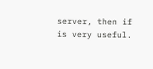server, then if is very useful.